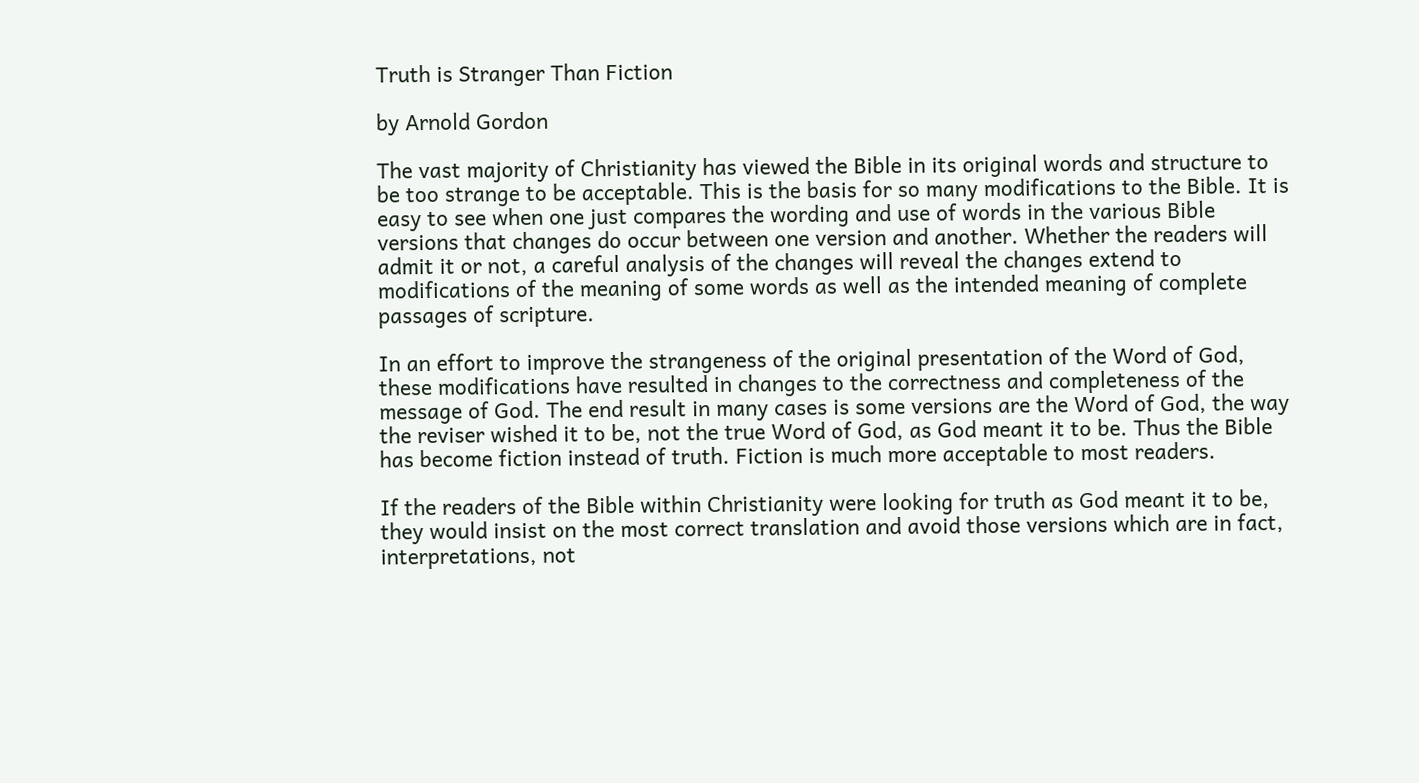Truth is Stranger Than Fiction

by Arnold Gordon

The vast majority of Christianity has viewed the Bible in its original words and structure to be too strange to be acceptable. This is the basis for so many modifications to the Bible. It is easy to see when one just compares the wording and use of words in the various Bible versions that changes do occur between one version and another. Whether the readers will admit it or not, a careful analysis of the changes will reveal the changes extend to modifications of the meaning of some words as well as the intended meaning of complete passages of scripture.

In an effort to improve the strangeness of the original presentation of the Word of God, these modifications have resulted in changes to the correctness and completeness of the message of God. The end result in many cases is some versions are the Word of God, the way the reviser wished it to be, not the true Word of God, as God meant it to be. Thus the Bible has become fiction instead of truth. Fiction is much more acceptable to most readers.

If the readers of the Bible within Christianity were looking for truth as God meant it to be, they would insist on the most correct translation and avoid those versions which are in fact, interpretations, not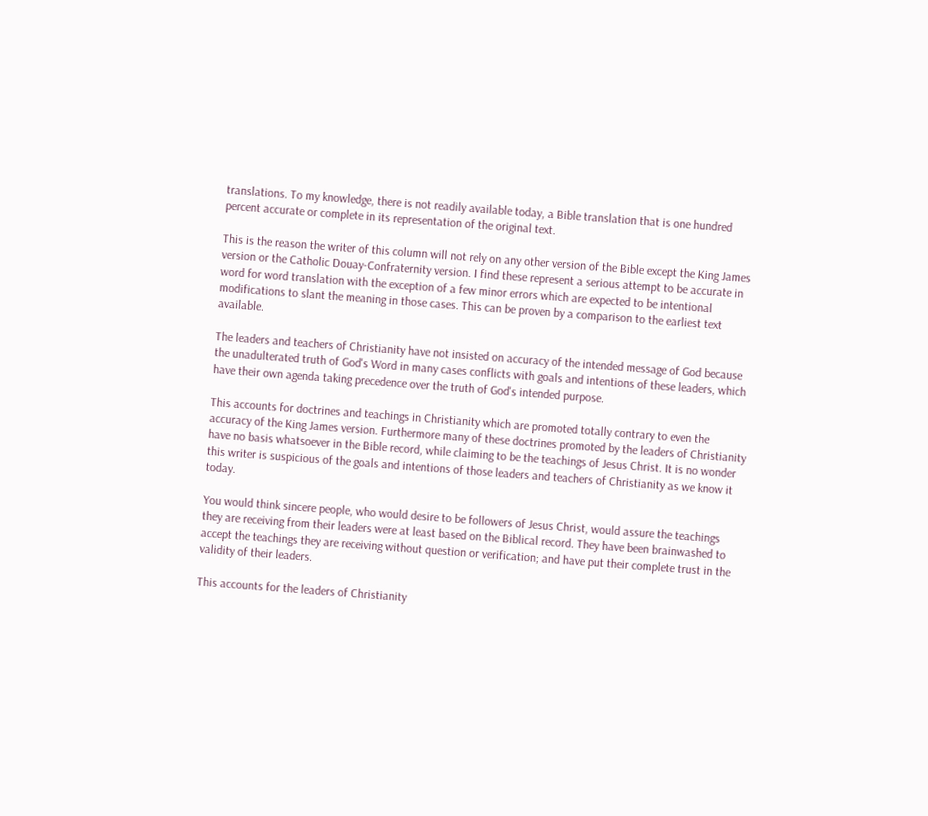translations. To my knowledge, there is not readily available today, a Bible translation that is one hundred percent accurate or complete in its representation of the original text.

This is the reason the writer of this column will not rely on any other version of the Bible except the King James version or the Catholic Douay-Confraternity version. I find these represent a serious attempt to be accurate in word for word translation with the exception of a few minor errors which are expected to be intentional modifications to slant the meaning in those cases. This can be proven by a comparison to the earliest text available.

The leaders and teachers of Christianity have not insisted on accuracy of the intended message of God because the unadulterated truth of God's Word in many cases conflicts with goals and intentions of these leaders, which have their own agenda taking precedence over the truth of God's intended purpose.

This accounts for doctrines and teachings in Christianity which are promoted totally contrary to even the accuracy of the King James version. Furthermore many of these doctrines promoted by the leaders of Christianity have no basis whatsoever in the Bible record, while claiming to be the teachings of Jesus Christ. It is no wonder this writer is suspicious of the goals and intentions of those leaders and teachers of Christianity as we know it today.

You would think sincere people, who would desire to be followers of Jesus Christ, would assure the teachings they are receiving from their leaders were at least based on the Biblical record. They have been brainwashed to accept the teachings they are receiving without question or verification; and have put their complete trust in the validity of their leaders.

This accounts for the leaders of Christianity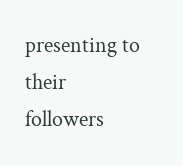presenting to their followers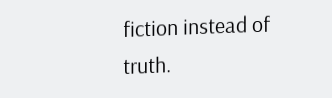fiction instead of truth.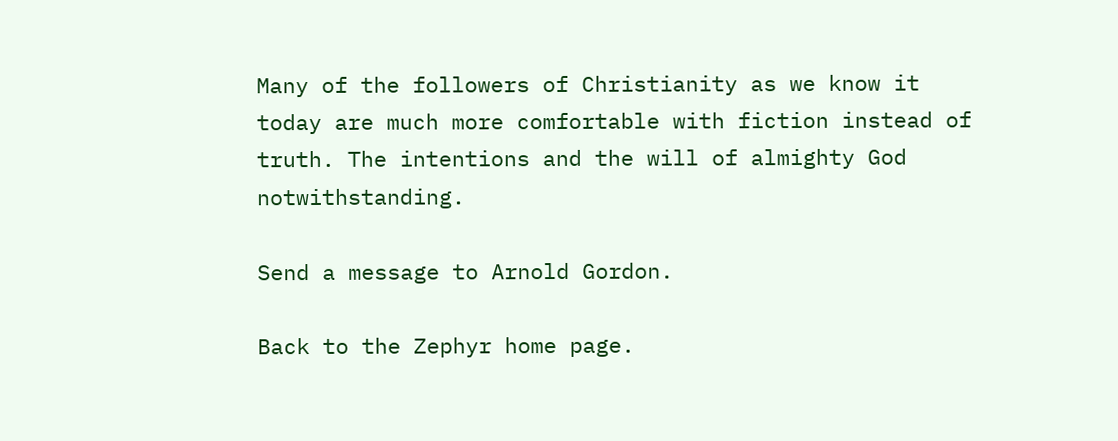Many of the followers of Christianity as we know it today are much more comfortable with fiction instead of truth. The intentions and the will of almighty God notwithstanding.

Send a message to Arnold Gordon.

Back to the Zephyr home page.